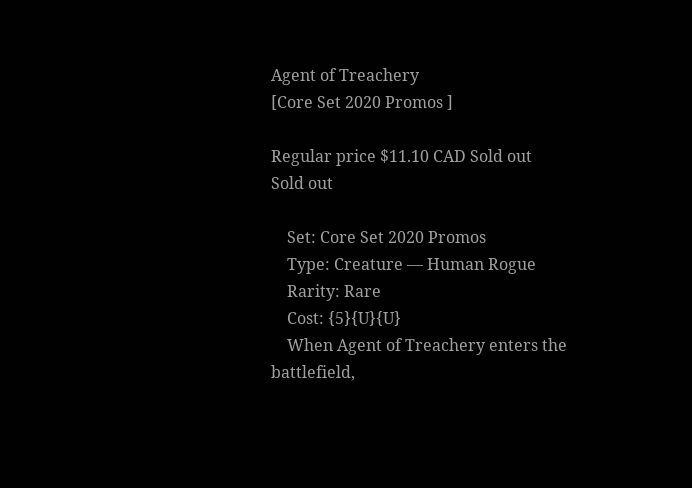Agent of Treachery
[Core Set 2020 Promos ]

Regular price $11.10 CAD Sold out
Sold out

    Set: Core Set 2020 Promos
    Type: Creature — Human Rogue
    Rarity: Rare
    Cost: {5}{U}{U}
    When Agent of Treachery enters the battlefield,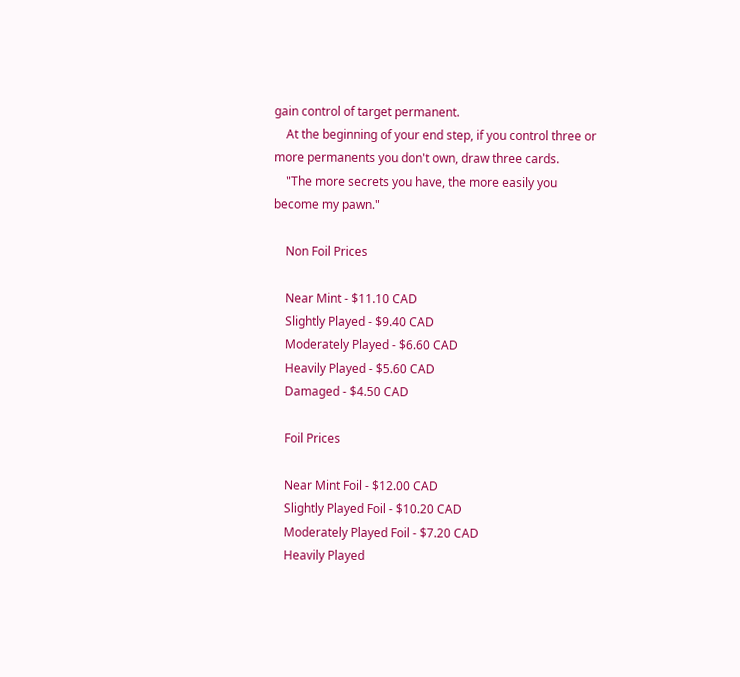gain control of target permanent.
    At the beginning of your end step, if you control three or more permanents you don't own, draw three cards.
    "The more secrets you have, the more easily you become my pawn."

    Non Foil Prices

    Near Mint - $11.10 CAD
    Slightly Played - $9.40 CAD
    Moderately Played - $6.60 CAD
    Heavily Played - $5.60 CAD
    Damaged - $4.50 CAD

    Foil Prices

    Near Mint Foil - $12.00 CAD
    Slightly Played Foil - $10.20 CAD
    Moderately Played Foil - $7.20 CAD
    Heavily Played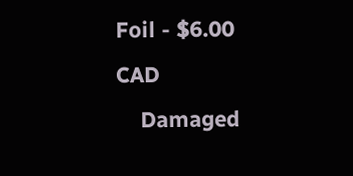Foil - $6.00 CAD
    Damaged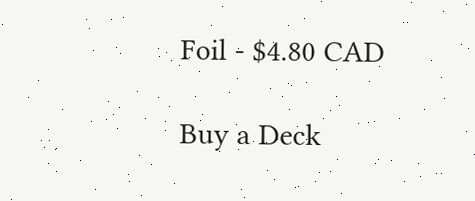Foil - $4.80 CAD

Buy a Deck